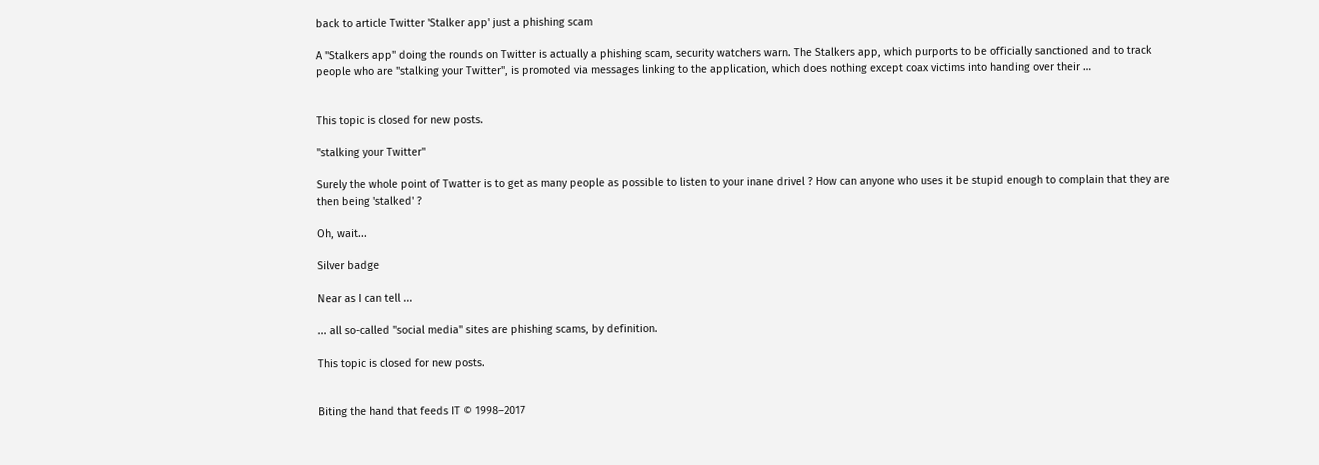back to article Twitter 'Stalker app' just a phishing scam

A "Stalkers app" doing the rounds on Twitter is actually a phishing scam, security watchers warn. The Stalkers app, which purports to be officially sanctioned and to track people who are "stalking your Twitter", is promoted via messages linking to the application, which does nothing except coax victims into handing over their …


This topic is closed for new posts.

"stalking your Twitter"

Surely the whole point of Twatter is to get as many people as possible to listen to your inane drivel ? How can anyone who uses it be stupid enough to complain that they are then being 'stalked' ?

Oh, wait...

Silver badge

Near as I can tell ...

... all so-called "social media" sites are phishing scams, by definition.

This topic is closed for new posts.


Biting the hand that feeds IT © 1998–2017